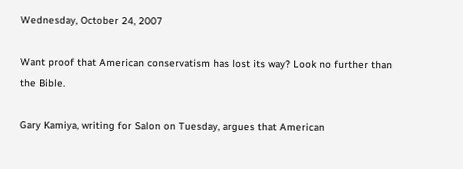Wednesday, October 24, 2007

Want proof that American conservatism has lost its way? Look no further than the Bible.

Gary Kamiya, writing for Salon on Tuesday, argues that American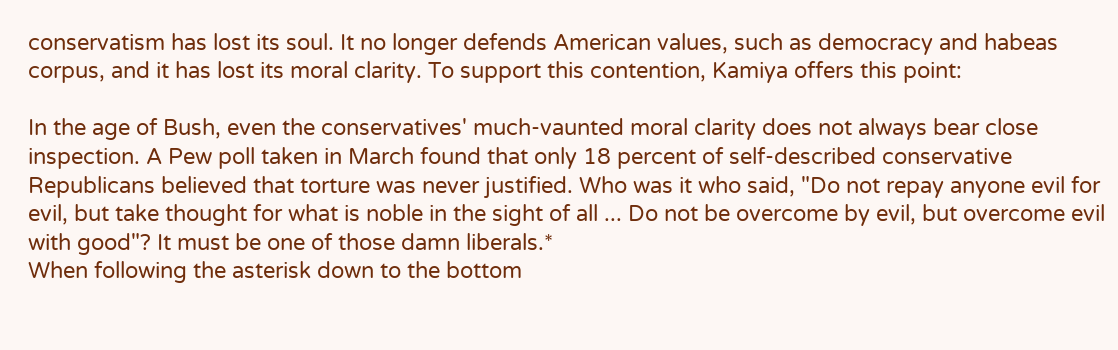conservatism has lost its soul. It no longer defends American values, such as democracy and habeas corpus, and it has lost its moral clarity. To support this contention, Kamiya offers this point:

In the age of Bush, even the conservatives' much-vaunted moral clarity does not always bear close inspection. A Pew poll taken in March found that only 18 percent of self-described conservative Republicans believed that torture was never justified. Who was it who said, "Do not repay anyone evil for evil, but take thought for what is noble in the sight of all ... Do not be overcome by evil, but overcome evil with good"? It must be one of those damn liberals.*
When following the asterisk down to the bottom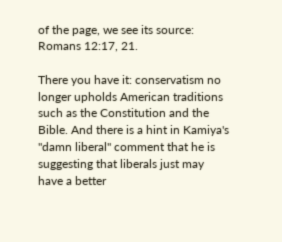of the page, we see its source: Romans 12:17, 21.

There you have it: conservatism no longer upholds American traditions such as the Constitution and the Bible. And there is a hint in Kamiya's "damn liberal" comment that he is suggesting that liberals just may have a better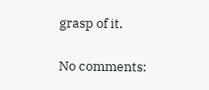grasp of it.

No comments: